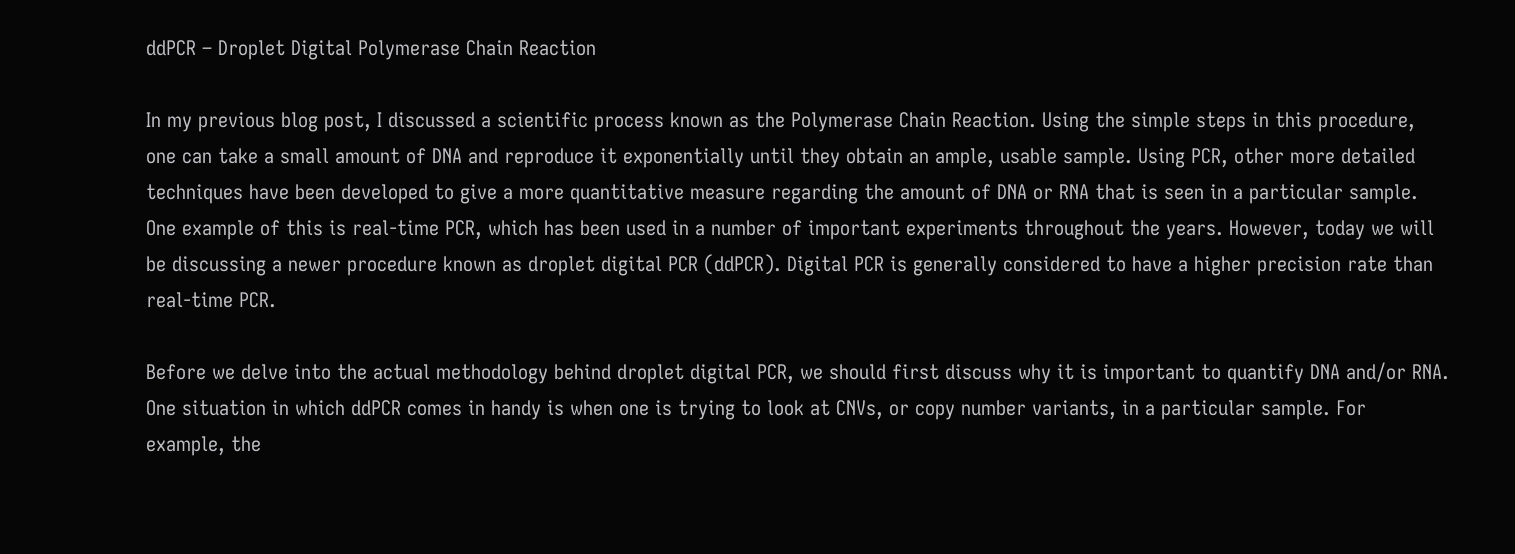ddPCR – Droplet Digital Polymerase Chain Reaction

In my previous blog post, I discussed a scientific process known as the Polymerase Chain Reaction. Using the simple steps in this procedure, one can take a small amount of DNA and reproduce it exponentially until they obtain an ample, usable sample. Using PCR, other more detailed techniques have been developed to give a more quantitative measure regarding the amount of DNA or RNA that is seen in a particular sample. One example of this is real-time PCR, which has been used in a number of important experiments throughout the years. However, today we will be discussing a newer procedure known as droplet digital PCR (ddPCR). Digital PCR is generally considered to have a higher precision rate than real-time PCR.

Before we delve into the actual methodology behind droplet digital PCR, we should first discuss why it is important to quantify DNA and/or RNA. One situation in which ddPCR comes in handy is when one is trying to look at CNVs, or copy number variants, in a particular sample. For example, the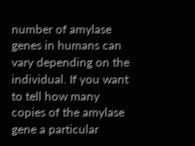number of amylase genes in humans can vary depending on the individual. If you want to tell how many copies of the amylase gene a particular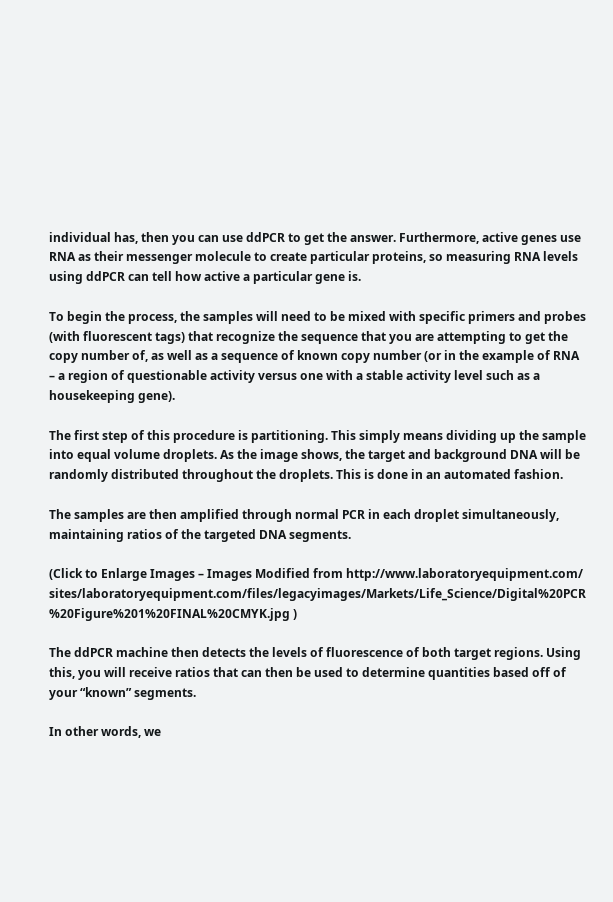individual has, then you can use ddPCR to get the answer. Furthermore, active genes use RNA as their messenger molecule to create particular proteins, so measuring RNA levels using ddPCR can tell how active a particular gene is.

To begin the process, the samples will need to be mixed with specific primers and probes (with fluorescent tags) that recognize the sequence that you are attempting to get the copy number of, as well as a sequence of known copy number (or in the example of RNA – a region of questionable activity versus one with a stable activity level such as a housekeeping gene).

The first step of this procedure is partitioning. This simply means dividing up the sample into equal volume droplets. As the image shows, the target and background DNA will be randomly distributed throughout the droplets. This is done in an automated fashion.

The samples are then amplified through normal PCR in each droplet simultaneously, maintaining ratios of the targeted DNA segments.

(Click to Enlarge Images – Images Modified from http://www.laboratoryequipment.com/ sites/laboratoryequipment.com/files/legacyimages/Markets/Life_Science/Digital%20PCR %20Figure%201%20FINAL%20CMYK.jpg )

The ddPCR machine then detects the levels of fluorescence of both target regions. Using this, you will receive ratios that can then be used to determine quantities based off of your “known” segments.

In other words, we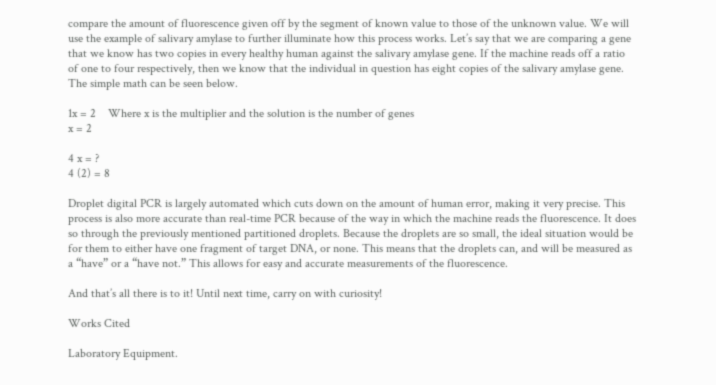compare the amount of fluorescence given off by the segment of known value to those of the unknown value. We will use the example of salivary amylase to further illuminate how this process works. Let’s say that we are comparing a gene that we know has two copies in every healthy human against the salivary amylase gene. If the machine reads off a ratio of one to four respectively, then we know that the individual in question has eight copies of the salivary amylase gene. The simple math can be seen below.

1x = 2    Where x is the multiplier and the solution is the number of genes
x = 2

4 x = ?
4 (2) = 8

Droplet digital PCR is largely automated which cuts down on the amount of human error, making it very precise. This process is also more accurate than real-time PCR because of the way in which the machine reads the fluorescence. It does so through the previously mentioned partitioned droplets. Because the droplets are so small, the ideal situation would be for them to either have one fragment of target DNA, or none. This means that the droplets can, and will be measured as a “have” or a “have not.” This allows for easy and accurate measurements of the fluorescence.

And that’s all there is to it! Until next time, carry on with curiosity!

Works Cited

Laboratory Equipment.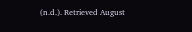(n.d.). Retrieved August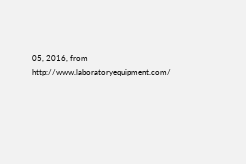05, 2016, from http://www.laboratoryequipment.com/